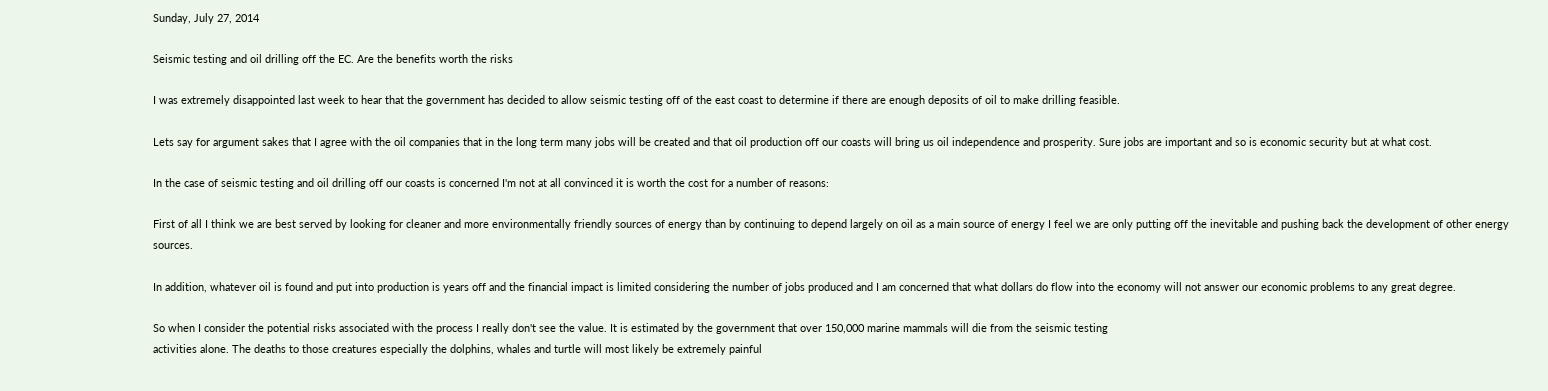Sunday, July 27, 2014

Seismic testing and oil drilling off the EC. Are the benefits worth the risks

I was extremely disappointed last week to hear that the government has decided to allow seismic testing off of the east coast to determine if there are enough deposits of oil to make drilling feasible.

Lets say for argument sakes that I agree with the oil companies that in the long term many jobs will be created and that oil production off our coasts will bring us oil independence and prosperity. Sure jobs are important and so is economic security but at what cost.

In the case of seismic testing and oil drilling off our coasts is concerned I'm not at all convinced it is worth the cost for a number of reasons:

First of all I think we are best served by looking for cleaner and more environmentally friendly sources of energy than by continuing to depend largely on oil as a main source of energy I feel we are only putting off the inevitable and pushing back the development of other energy sources.

In addition, whatever oil is found and put into production is years off and the financial impact is limited considering the number of jobs produced and I am concerned that what dollars do flow into the economy will not answer our economic problems to any great degree.

So when I consider the potential risks associated with the process I really don't see the value. It is estimated by the government that over 150,000 marine mammals will die from the seismic testing
activities alone. The deaths to those creatures especially the dolphins, whales and turtle will most likely be extremely painful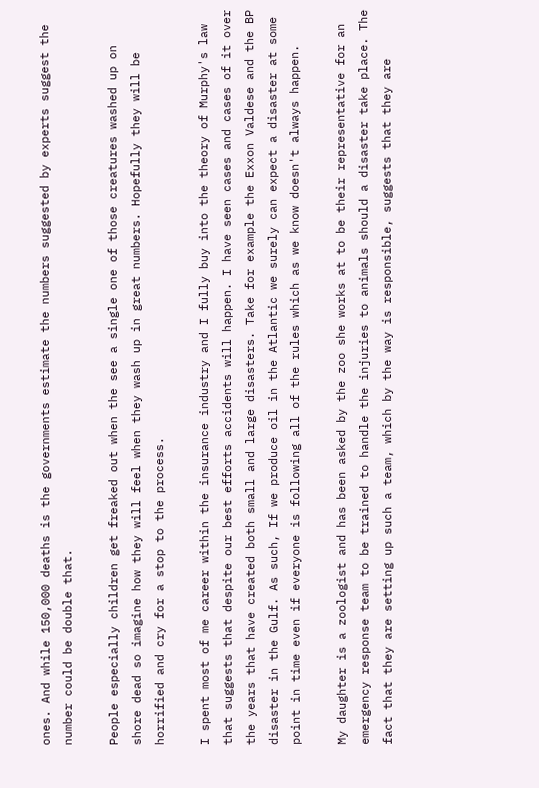ones. And while 150,000 deaths is the governments estimate the numbers suggested by experts suggest the number could be double that.

People especially children get freaked out when the see a single one of those creatures washed up on shore dead so imagine how they will feel when they wash up in great numbers. Hopefully they will be horrified and cry for a stop to the process.

I spent most of me career within the insurance industry and I fully buy into the theory of Murphy's law that suggests that despite our best efforts accidents will happen. I have seen cases and cases of it over the years that have created both small and large disasters. Take for example the Exxon Valdese and the BP disaster in the Gulf. As such, If we produce oil in the Atlantic we surely can expect a disaster at some point in time even if everyone is following all of the rules which as we know doesn't always happen.

My daughter is a zoologist and has been asked by the zoo she works at to be their representative for an emergency response team to be trained to handle the injuries to animals should a disaster take place. The fact that they are setting up such a team, which by the way is responsible, suggests that they are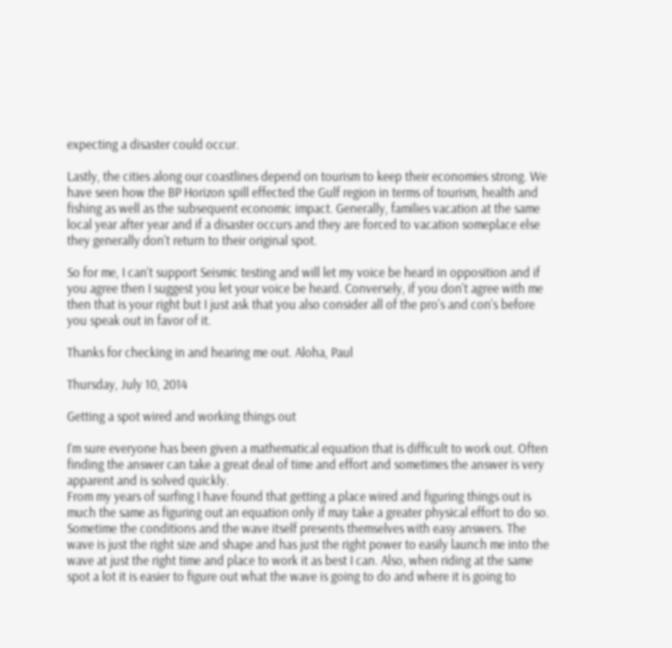expecting a disaster could occur.

Lastly, the cities along our coastlines depend on tourism to keep their economies strong. We have seen how the BP Horizon spill effected the Gulf region in terms of tourism, health and fishing as well as the subsequent economic impact. Generally, families vacation at the same local year after year and if a disaster occurs and they are forced to vacation someplace else they generally don't return to their original spot.

So for me, I can't support Seismic testing and will let my voice be heard in opposition and if you agree then I suggest you let your voice be heard. Conversely, if you don't agree with me then that is your right but I just ask that you also consider all of the pro's and con's before you speak out in favor of it.

Thanks for checking in and hearing me out. Aloha, Paul

Thursday, July 10, 2014

Getting a spot wired and working things out

I'm sure everyone has been given a mathematical equation that is difficult to work out. Often finding the answer can take a great deal of time and effort and sometimes the answer is very apparent and is solved quickly.
From my years of surfing I have found that getting a place wired and figuring things out is much the same as figuring out an equation only if may take a greater physical effort to do so.
Sometime the conditions and the wave itself presents themselves with easy answers. The wave is just the right size and shape and has just the right power to easily launch me into the wave at just the right time and place to work it as best I can. Also, when riding at the same spot a lot it is easier to figure out what the wave is going to do and where it is going to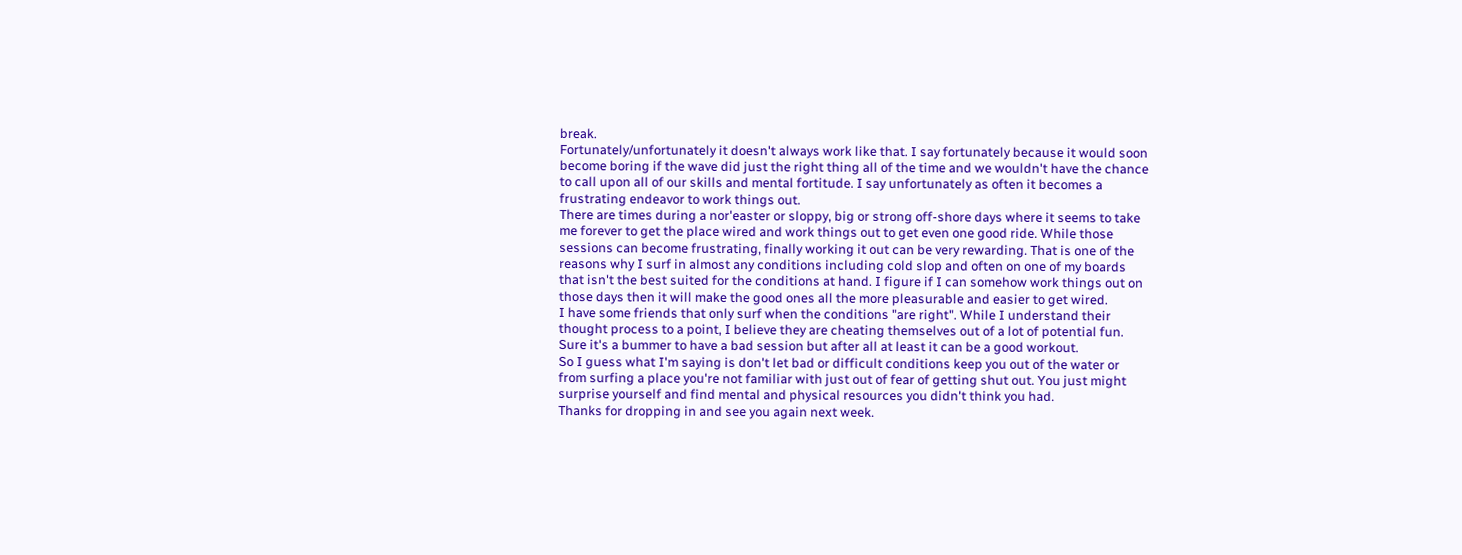break.
Fortunately/unfortunately it doesn't always work like that. I say fortunately because it would soon become boring if the wave did just the right thing all of the time and we wouldn't have the chance to call upon all of our skills and mental fortitude. I say unfortunately as often it becomes a frustrating endeavor to work things out.
There are times during a nor'easter or sloppy, big or strong off-shore days where it seems to take me forever to get the place wired and work things out to get even one good ride. While those sessions can become frustrating, finally working it out can be very rewarding. That is one of the reasons why I surf in almost any conditions including cold slop and often on one of my boards that isn't the best suited for the conditions at hand. I figure if I can somehow work things out on those days then it will make the good ones all the more pleasurable and easier to get wired.
I have some friends that only surf when the conditions "are right". While I understand their thought process to a point, I believe they are cheating themselves out of a lot of potential fun. Sure it's a bummer to have a bad session but after all at least it can be a good workout.
So I guess what I'm saying is don't let bad or difficult conditions keep you out of the water or from surfing a place you're not familiar with just out of fear of getting shut out. You just might surprise yourself and find mental and physical resources you didn't think you had.
Thanks for dropping in and see you again next week.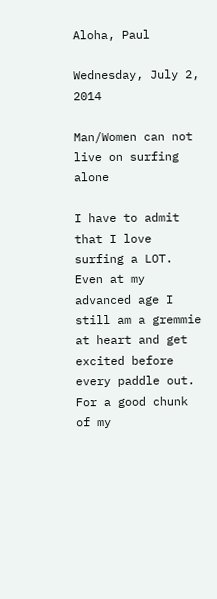Aloha, Paul

Wednesday, July 2, 2014

Man/Women can not live on surfing alone

I have to admit that I love surfing a LOT. Even at my advanced age I still am a gremmie at heart and get excited before every paddle out. For a good chunk of my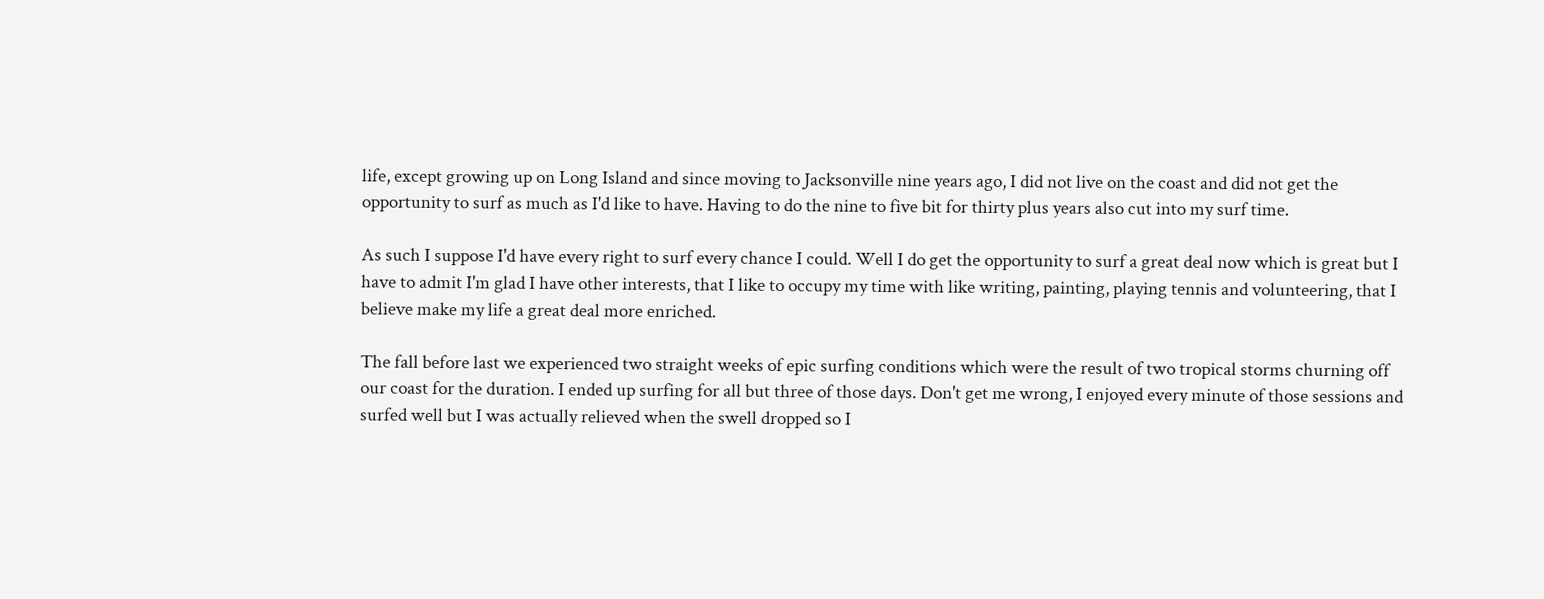life, except growing up on Long Island and since moving to Jacksonville nine years ago, I did not live on the coast and did not get the opportunity to surf as much as I'd like to have. Having to do the nine to five bit for thirty plus years also cut into my surf time.

As such I suppose I'd have every right to surf every chance I could. Well I do get the opportunity to surf a great deal now which is great but I have to admit I'm glad I have other interests, that I like to occupy my time with like writing, painting, playing tennis and volunteering, that I believe make my life a great deal more enriched.

The fall before last we experienced two straight weeks of epic surfing conditions which were the result of two tropical storms churning off our coast for the duration. I ended up surfing for all but three of those days. Don't get me wrong, I enjoyed every minute of those sessions and surfed well but I was actually relieved when the swell dropped so I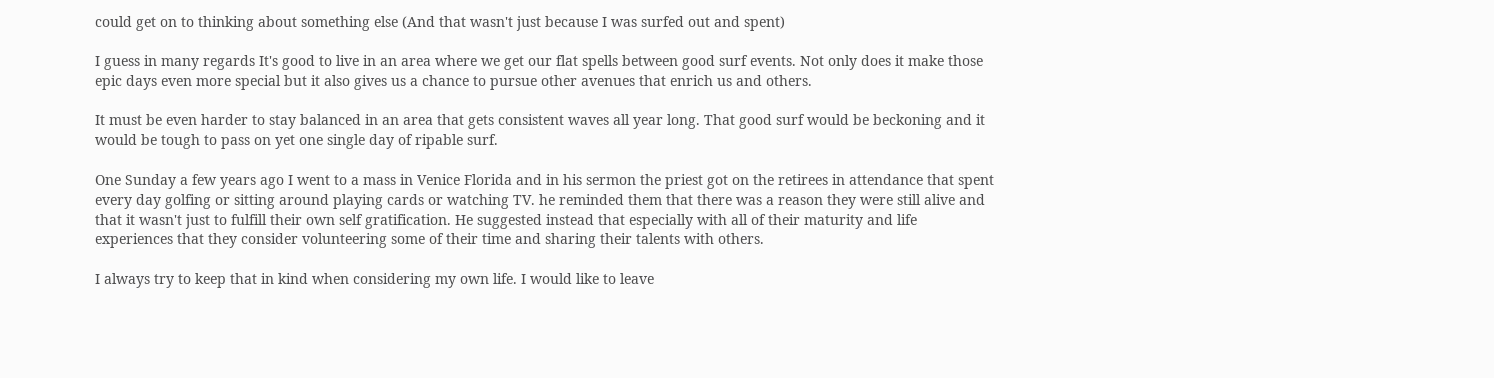could get on to thinking about something else (And that wasn't just because I was surfed out and spent)

I guess in many regards It's good to live in an area where we get our flat spells between good surf events. Not only does it make those epic days even more special but it also gives us a chance to pursue other avenues that enrich us and others.

It must be even harder to stay balanced in an area that gets consistent waves all year long. That good surf would be beckoning and it would be tough to pass on yet one single day of ripable surf.

One Sunday a few years ago I went to a mass in Venice Florida and in his sermon the priest got on the retirees in attendance that spent every day golfing or sitting around playing cards or watching TV. he reminded them that there was a reason they were still alive and that it wasn't just to fulfill their own self gratification. He suggested instead that especially with all of their maturity and life experiences that they consider volunteering some of their time and sharing their talents with others.

I always try to keep that in kind when considering my own life. I would like to leave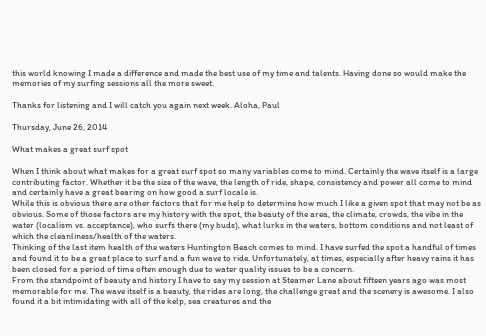this world knowing I made a difference and made the best use of my time and talents. Having done so would make the memories of my surfing sessions all the more sweet.

Thanks for listening and I will catch you again next week. Aloha, Paul

Thursday, June 26, 2014

What makes a great surf spot

When I think about what makes for a great surf spot so many variables come to mind. Certainly the wave itself is a large contributing factor. Whether it be the size of the wave, the length of ride, shape, consistency and power all come to mind and certainly have a great bearing on how good a surf locale is.
While this is obvious there are other factors that for me help to determine how much I like a given spot that may not be as obvious. Some of those factors are my history with the spot, the beauty of the area, the climate, crowds, the vibe in the water (localism vs. acceptance), who surfs there (my buds), what lurks in the waters, bottom conditions and not least of which the cleanliness/health of the waters.
Thinking of the last item health of the waters Huntington Beach comes to mind. I have surfed the spot a handful of times and found it to be a great place to surf and a fun wave to ride. Unfortunately, at times, especially after heavy rains it has been closed for a period of time often enough due to water quality issues to be a concern.
From the standpoint of beauty and history I have to say my session at Steamer Lane about fifteen years ago was most memorable for me. The wave itself is a beauty, the rides are long, the challenge great and the scenery is awesome. I also found it a bit intimidating with all of the kelp, sea creatures and the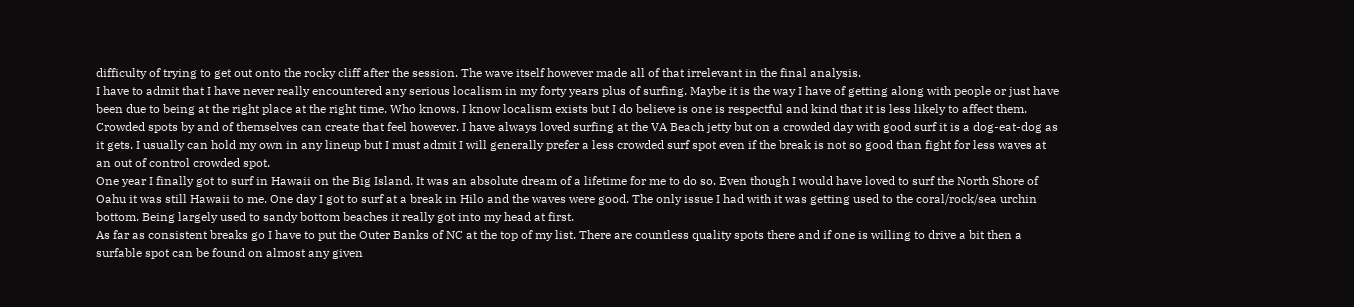difficulty of trying to get out onto the rocky cliff after the session. The wave itself however made all of that irrelevant in the final analysis.
I have to admit that I have never really encountered any serious localism in my forty years plus of surfing. Maybe it is the way I have of getting along with people or just have been due to being at the right place at the right time. Who knows. I know localism exists but I do believe is one is respectful and kind that it is less likely to affect them.
Crowded spots by and of themselves can create that feel however. I have always loved surfing at the VA Beach jetty but on a crowded day with good surf it is a dog-eat-dog as it gets. I usually can hold my own in any lineup but I must admit I will generally prefer a less crowded surf spot even if the break is not so good than fight for less waves at an out of control crowded spot.
One year I finally got to surf in Hawaii on the Big Island. It was an absolute dream of a lifetime for me to do so. Even though I would have loved to surf the North Shore of Oahu it was still Hawaii to me. One day I got to surf at a break in Hilo and the waves were good. The only issue I had with it was getting used to the coral/rock/sea urchin bottom. Being largely used to sandy bottom beaches it really got into my head at first.
As far as consistent breaks go I have to put the Outer Banks of NC at the top of my list. There are countless quality spots there and if one is willing to drive a bit then a surfable spot can be found on almost any given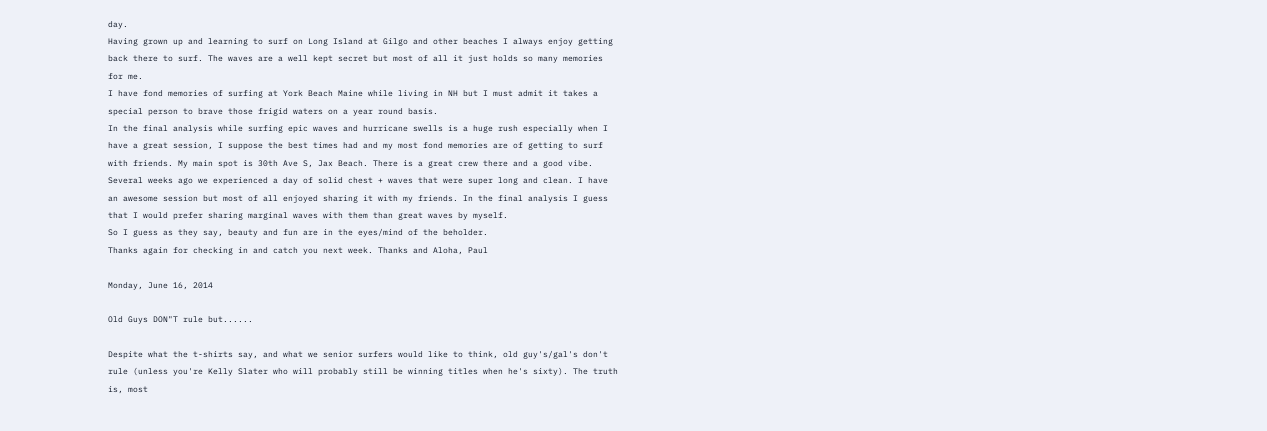day.
Having grown up and learning to surf on Long Island at Gilgo and other beaches I always enjoy getting back there to surf. The waves are a well kept secret but most of all it just holds so many memories for me.
I have fond memories of surfing at York Beach Maine while living in NH but I must admit it takes a special person to brave those frigid waters on a year round basis.
In the final analysis while surfing epic waves and hurricane swells is a huge rush especially when I have a great session, I suppose the best times had and my most fond memories are of getting to surf with friends. My main spot is 30th Ave S, Jax Beach. There is a great crew there and a good vibe. Several weeks ago we experienced a day of solid chest + waves that were super long and clean. I have an awesome session but most of all enjoyed sharing it with my friends. In the final analysis I guess that I would prefer sharing marginal waves with them than great waves by myself.
So I guess as they say, beauty and fun are in the eyes/mind of the beholder.
Thanks again for checking in and catch you next week. Thanks and Aloha, Paul

Monday, June 16, 2014

Old Guys DON"T rule but......

Despite what the t-shirts say, and what we senior surfers would like to think, old guy's/gal's don't rule (unless you're Kelly Slater who will probably still be winning titles when he's sixty). The truth is, most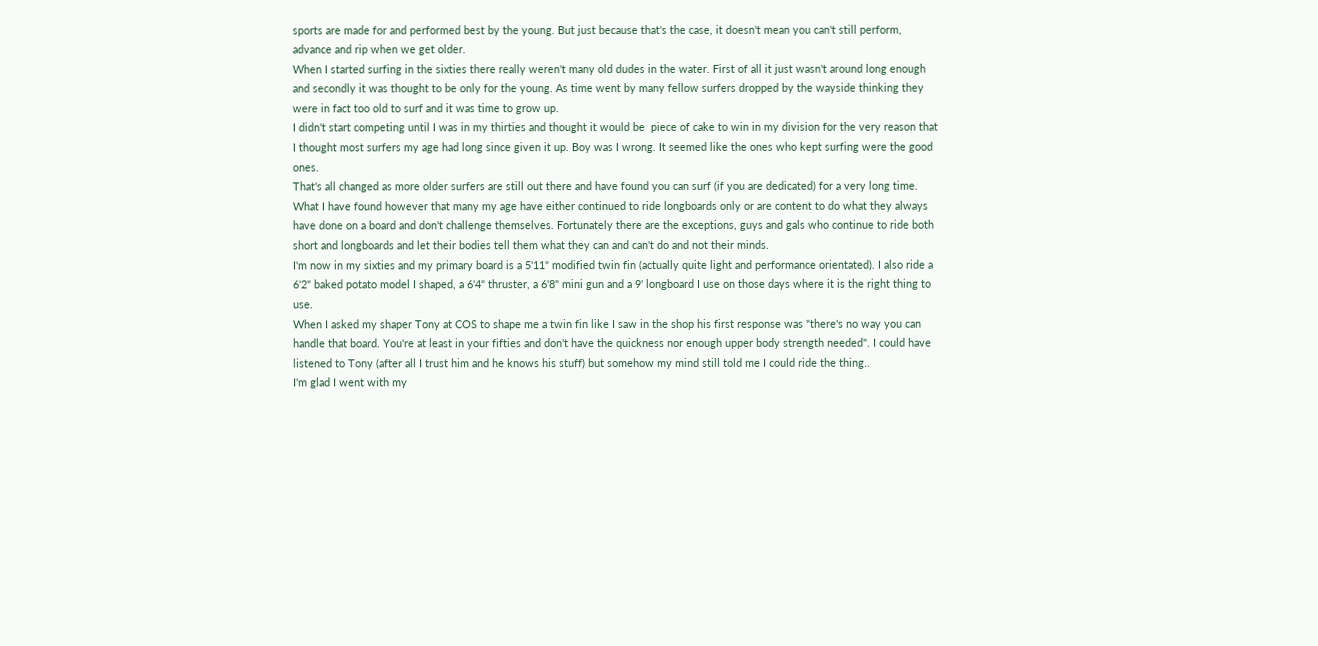sports are made for and performed best by the young. But just because that's the case, it doesn't mean you can't still perform, advance and rip when we get older.
When I started surfing in the sixties there really weren't many old dudes in the water. First of all it just wasn't around long enough and secondly it was thought to be only for the young. As time went by many fellow surfers dropped by the wayside thinking they were in fact too old to surf and it was time to grow up.
I didn't start competing until I was in my thirties and thought it would be  piece of cake to win in my division for the very reason that I thought most surfers my age had long since given it up. Boy was I wrong. It seemed like the ones who kept surfing were the good ones.
That's all changed as more older surfers are still out there and have found you can surf (if you are dedicated) for a very long time. What I have found however that many my age have either continued to ride longboards only or are content to do what they always have done on a board and don't challenge themselves. Fortunately there are the exceptions, guys and gals who continue to ride both short and longboards and let their bodies tell them what they can and can't do and not their minds.
I'm now in my sixties and my primary board is a 5'11" modified twin fin (actually quite light and performance orientated). I also ride a 6'2" baked potato model I shaped, a 6'4" thruster, a 6'8" mini gun and a 9' longboard I use on those days where it is the right thing to use.
When I asked my shaper Tony at COS to shape me a twin fin like I saw in the shop his first response was "there's no way you can handle that board. You're at least in your fifties and don't have the quickness nor enough upper body strength needed". I could have listened to Tony (after all I trust him and he knows his stuff) but somehow my mind still told me I could ride the thing..
I'm glad I went with my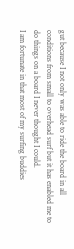gut because I not only was able to ride the board in all conditions from small to overhead surf but it has enabled me to do things on a board I never thought I could.
I am fortunate in that most of my surfing buddies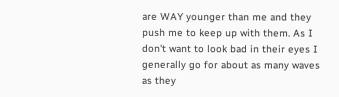are WAY younger than me and they push me to keep up with them. As I don't want to look bad in their eyes I generally go for about as many waves as they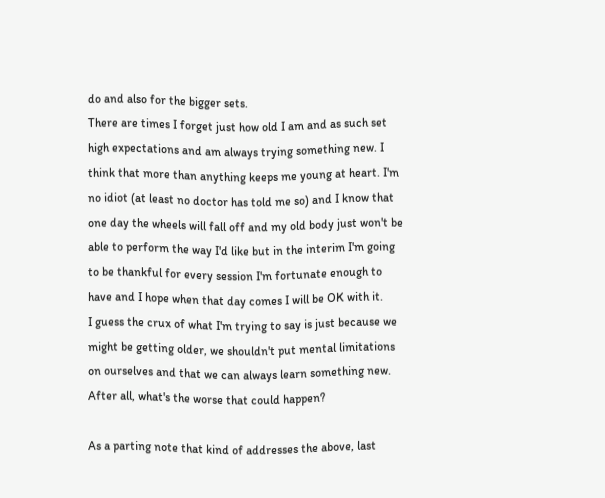do and also for the bigger sets.
There are times I forget just how old I am and as such set high expectations and am always trying something new. I think that more than anything keeps me young at heart. I'm no idiot (at least no doctor has told me so) and I know that one day the wheels will fall off and my old body just won't be able to perform the way I'd like but in the interim I'm going to be thankful for every session I'm fortunate enough to have and I hope when that day comes I will be OK with it.
I guess the crux of what I'm trying to say is just because we might be getting older, we shouldn't put mental limitations on ourselves and that we can always learn something new. After all, what's the worse that could happen?

As a parting note that kind of addresses the above, last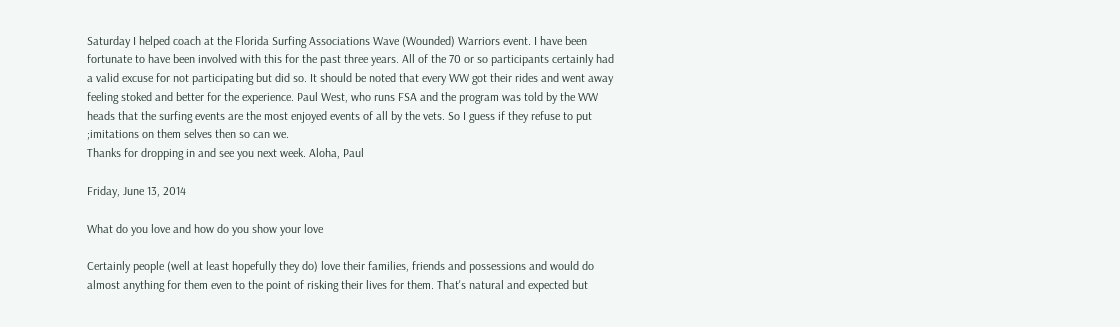Saturday I helped coach at the Florida Surfing Associations Wave (Wounded) Warriors event. I have been fortunate to have been involved with this for the past three years. All of the 70 or so participants certainly had a valid excuse for not participating but did so. It should be noted that every WW got their rides and went away feeling stoked and better for the experience. Paul West, who runs FSA and the program was told by the WW heads that the surfing events are the most enjoyed events of all by the vets. So I guess if they refuse to put ;imitations on them selves then so can we.
Thanks for dropping in and see you next week. Aloha, Paul

Friday, June 13, 2014

What do you love and how do you show your love

Certainly people (well at least hopefully they do) love their families, friends and possessions and would do almost anything for them even to the point of risking their lives for them. That's natural and expected but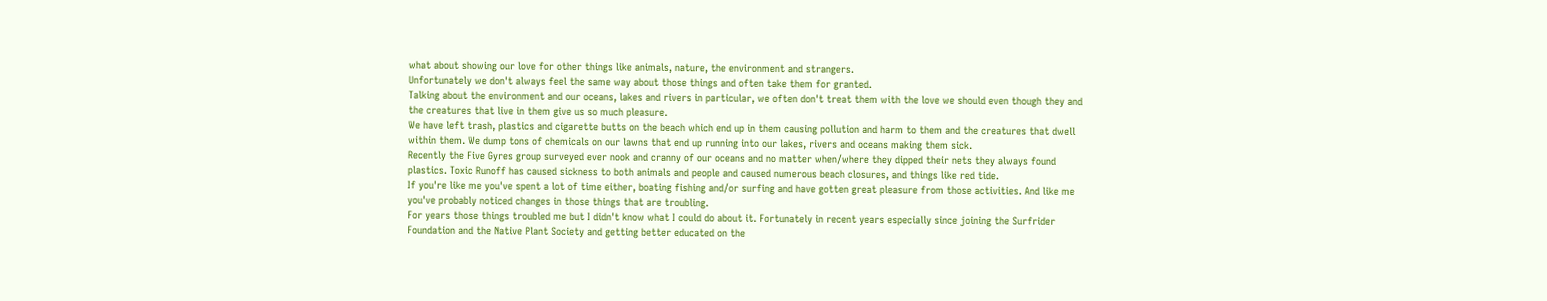what about showing our love for other things like animals, nature, the environment and strangers.
Unfortunately we don't always feel the same way about those things and often take them for granted.
Talking about the environment and our oceans, lakes and rivers in particular, we often don't treat them with the love we should even though they and the creatures that live in them give us so much pleasure.
We have left trash, plastics and cigarette butts on the beach which end up in them causing pollution and harm to them and the creatures that dwell within them. We dump tons of chemicals on our lawns that end up running into our lakes, rivers and oceans making them sick.
Recently the Five Gyres group surveyed ever nook and cranny of our oceans and no matter when/where they dipped their nets they always found plastics. Toxic Runoff has caused sickness to both animals and people and caused numerous beach closures, and things like red tide.
If you're like me you've spent a lot of time either, boating fishing and/or surfing and have gotten great pleasure from those activities. And like me you've probably noticed changes in those things that are troubling.
For years those things troubled me but I didn't know what I could do about it. Fortunately in recent years especially since joining the Surfrider Foundation and the Native Plant Society and getting better educated on the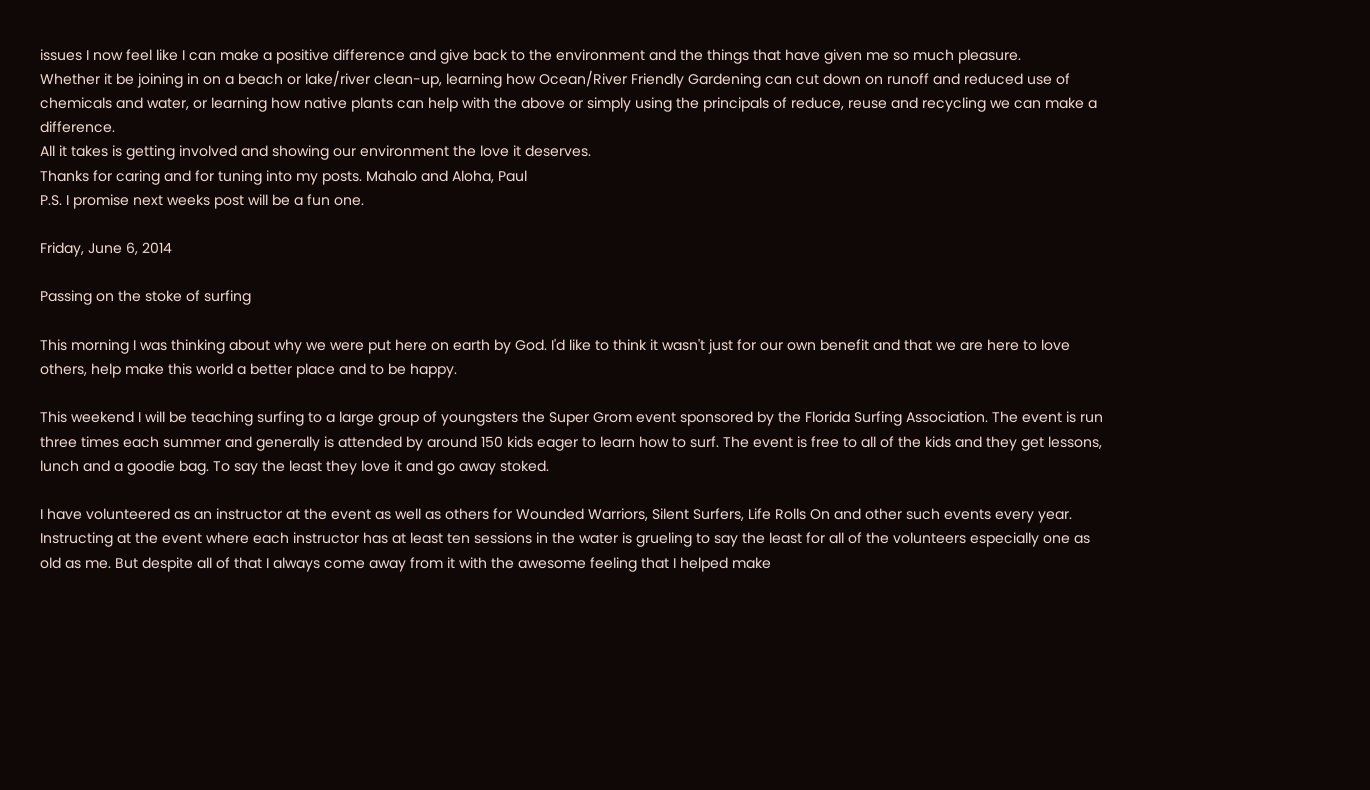issues I now feel like I can make a positive difference and give back to the environment and the things that have given me so much pleasure.
Whether it be joining in on a beach or lake/river clean-up, learning how Ocean/River Friendly Gardening can cut down on runoff and reduced use of chemicals and water, or learning how native plants can help with the above or simply using the principals of reduce, reuse and recycling we can make a difference.
All it takes is getting involved and showing our environment the love it deserves.
Thanks for caring and for tuning into my posts. Mahalo and Aloha, Paul
P.S. I promise next weeks post will be a fun one.

Friday, June 6, 2014

Passing on the stoke of surfing

This morning I was thinking about why we were put here on earth by God. I'd like to think it wasn't just for our own benefit and that we are here to love others, help make this world a better place and to be happy.

This weekend I will be teaching surfing to a large group of youngsters the Super Grom event sponsored by the Florida Surfing Association. The event is run three times each summer and generally is attended by around 150 kids eager to learn how to surf. The event is free to all of the kids and they get lessons, lunch and a goodie bag. To say the least they love it and go away stoked.

I have volunteered as an instructor at the event as well as others for Wounded Warriors, Silent Surfers, Life Rolls On and other such events every year. Instructing at the event where each instructor has at least ten sessions in the water is grueling to say the least for all of the volunteers especially one as old as me. But despite all of that I always come away from it with the awesome feeling that I helped make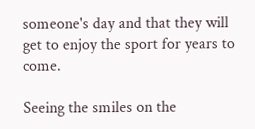someone's day and that they will get to enjoy the sport for years to come.

Seeing the smiles on the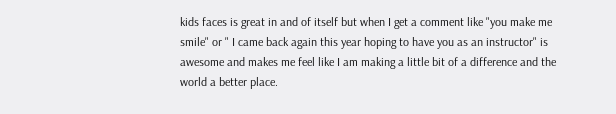kids faces is great in and of itself but when I get a comment like "you make me smile" or " I came back again this year hoping to have you as an instructor" is awesome and makes me feel like I am making a little bit of a difference and the world a better place.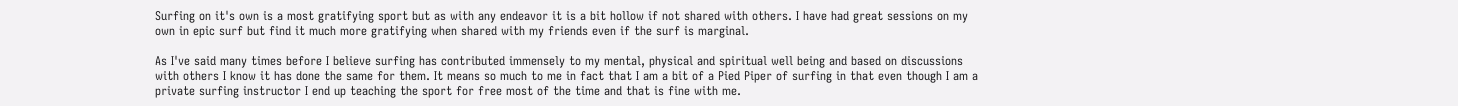Surfing on it's own is a most gratifying sport but as with any endeavor it is a bit hollow if not shared with others. I have had great sessions on my own in epic surf but find it much more gratifying when shared with my friends even if the surf is marginal.

As I've said many times before I believe surfing has contributed immensely to my mental, physical and spiritual well being and based on discussions with others I know it has done the same for them. It means so much to me in fact that I am a bit of a Pied Piper of surfing in that even though I am a private surfing instructor I end up teaching the sport for free most of the time and that is fine with me.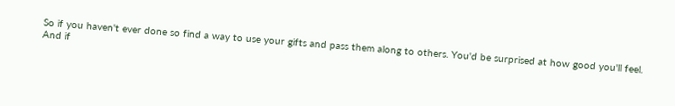So if you haven't ever done so find a way to use your gifts and pass them along to others. You'd be surprised at how good you'll feel. And if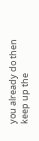you already do then keep up the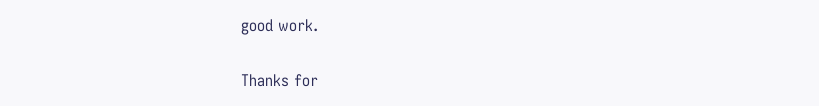good work.

Thanks for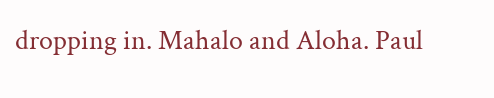dropping in. Mahalo and Aloha. Paul